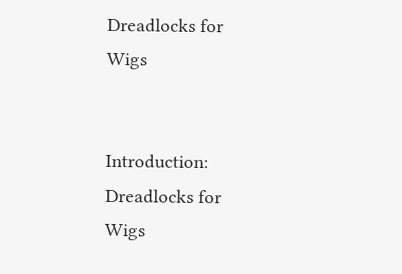Dreadlocks for Wigs


Introduction: Dreadlocks for Wigs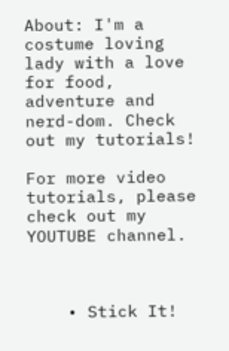About: I'm a costume loving lady with a love for food, adventure and nerd-dom. Check out my tutorials!

For more video tutorials, please check out my YOUTUBE channel.



    • Stick It!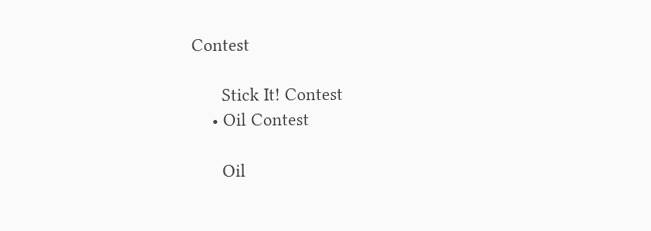Contest

      Stick It! Contest
    • Oil Contest

      Oil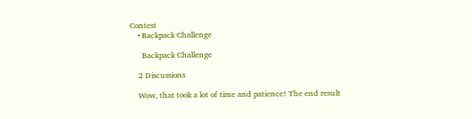Contest
    • Backpack Challenge

      Backpack Challenge

    2 Discussions

    Wow, that took a lot of time and patience! The end result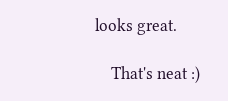looks great.

    That's neat :)